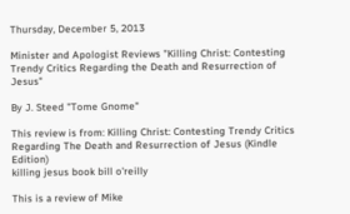Thursday, December 5, 2013

Minister and Apologist Reviews "Killing Christ: Contesting Trendy Critics Regarding the Death and Resurrection of Jesus"

By J. Steed "Tome Gnome"

This review is from: Killing Christ: Contesting Trendy Critics Regarding The Death and Resurrection of Jesus (Kindle Edition)
killing jesus book bill o'reilly

This is a review of Mike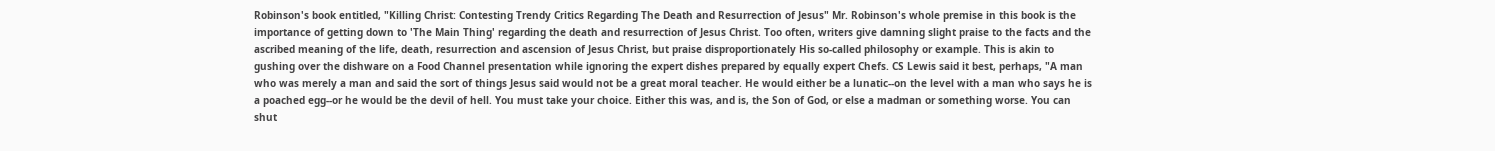Robinson's book entitled, "Killing Christ: Contesting Trendy Critics Regarding The Death and Resurrection of Jesus" Mr. Robinson's whole premise in this book is the importance of getting down to 'The Main Thing' regarding the death and resurrection of Jesus Christ. Too often, writers give damning slight praise to the facts and the ascribed meaning of the life, death, resurrection and ascension of Jesus Christ, but praise disproportionately His so-called philosophy or example. This is akin to gushing over the dishware on a Food Channel presentation while ignoring the expert dishes prepared by equally expert Chefs. CS Lewis said it best, perhaps, "A man who was merely a man and said the sort of things Jesus said would not be a great moral teacher. He would either be a lunatic--on the level with a man who says he is a poached egg--or he would be the devil of hell. You must take your choice. Either this was, and is, the Son of God, or else a madman or something worse. You can shut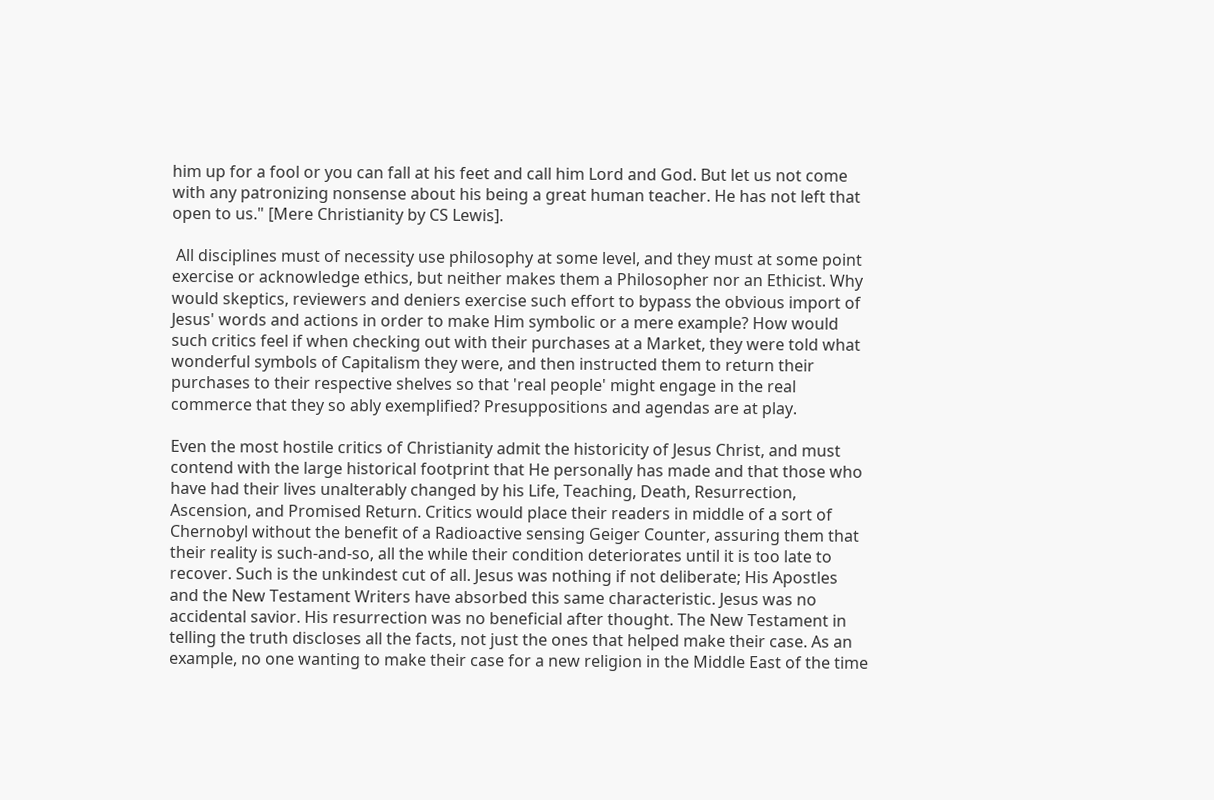him up for a fool or you can fall at his feet and call him Lord and God. But let us not come with any patronizing nonsense about his being a great human teacher. He has not left that open to us." [Mere Christianity by CS Lewis].

 All disciplines must of necessity use philosophy at some level, and they must at some point exercise or acknowledge ethics, but neither makes them a Philosopher nor an Ethicist. Why would skeptics, reviewers and deniers exercise such effort to bypass the obvious import of Jesus' words and actions in order to make Him symbolic or a mere example? How would such critics feel if when checking out with their purchases at a Market, they were told what wonderful symbols of Capitalism they were, and then instructed them to return their purchases to their respective shelves so that 'real people' might engage in the real commerce that they so ably exemplified? Presuppositions and agendas are at play.

Even the most hostile critics of Christianity admit the historicity of Jesus Christ, and must contend with the large historical footprint that He personally has made and that those who have had their lives unalterably changed by his Life, Teaching, Death, Resurrection, Ascension, and Promised Return. Critics would place their readers in middle of a sort of Chernobyl without the benefit of a Radioactive sensing Geiger Counter, assuring them that their reality is such-and-so, all the while their condition deteriorates until it is too late to recover. Such is the unkindest cut of all. Jesus was nothing if not deliberate; His Apostles and the New Testament Writers have absorbed this same characteristic. Jesus was no accidental savior. His resurrection was no beneficial after thought. The New Testament in telling the truth discloses all the facts, not just the ones that helped make their case. As an example, no one wanting to make their case for a new religion in the Middle East of the time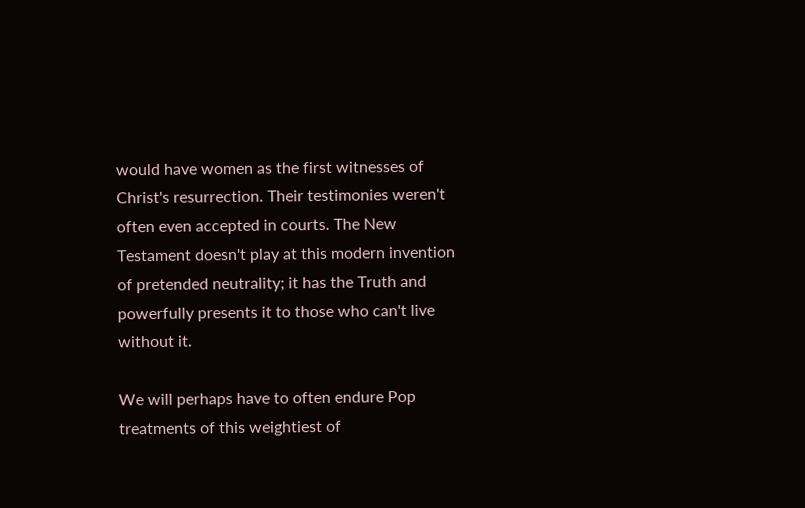would have women as the first witnesses of Christ's resurrection. Their testimonies weren't often even accepted in courts. The New Testament doesn't play at this modern invention of pretended neutrality; it has the Truth and powerfully presents it to those who can't live without it.

We will perhaps have to often endure Pop treatments of this weightiest of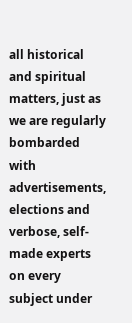all historical and spiritual matters, just as we are regularly bombarded with advertisements, elections and verbose, self-made experts on every subject under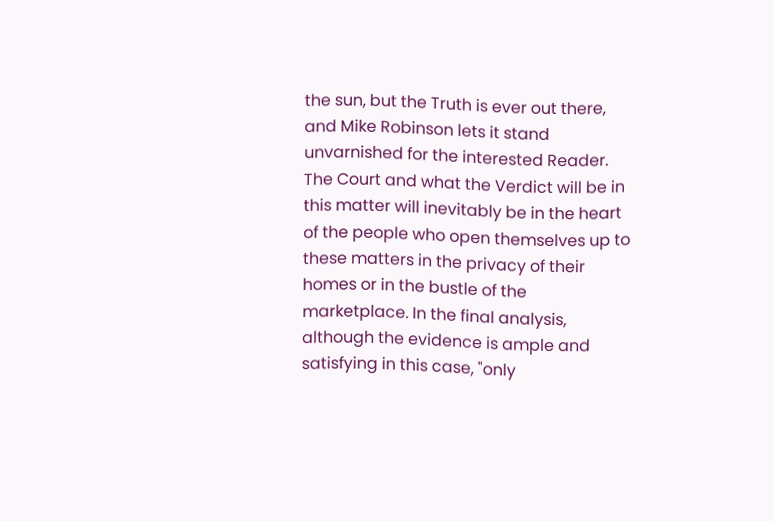the sun, but the Truth is ever out there, and Mike Robinson lets it stand unvarnished for the interested Reader. The Court and what the Verdict will be in this matter will inevitably be in the heart of the people who open themselves up to these matters in the privacy of their homes or in the bustle of the marketplace. In the final analysis, although the evidence is ample and satisfying in this case, "only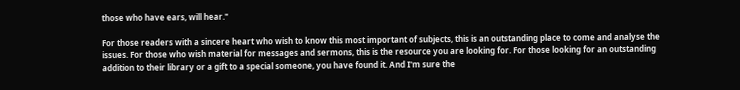those who have ears, will hear."

For those readers with a sincere heart who wish to know this most important of subjects, this is an outstanding place to come and analyse the issues. For those who wish material for messages and sermons, this is the resource you are looking for. For those looking for an outstanding addition to their library or a gift to a special someone, you have found it. And I'm sure the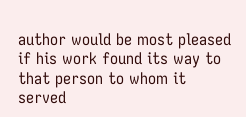author would be most pleased if his work found its way to that person to whom it served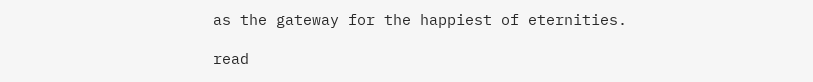as the gateway for the happiest of eternities.

read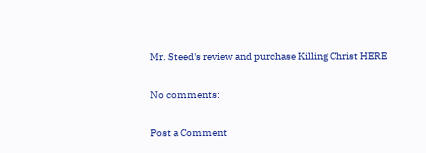Mr. Steed's review and purchase Killing Christ HERE

No comments:

Post a Comment